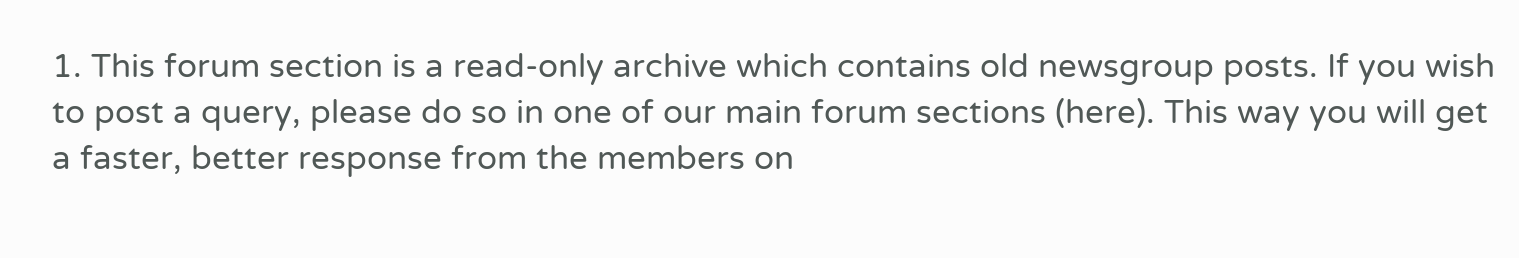1. This forum section is a read-only archive which contains old newsgroup posts. If you wish to post a query, please do so in one of our main forum sections (here). This way you will get a faster, better response from the members on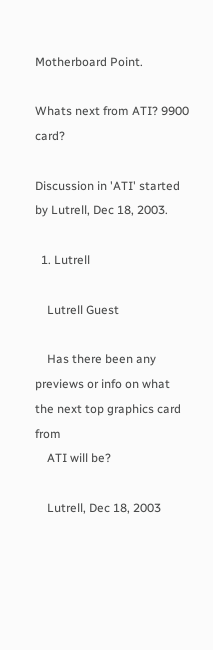Motherboard Point.

Whats next from ATI? 9900 card?

Discussion in 'ATI' started by Lutrell, Dec 18, 2003.

  1. Lutrell

    Lutrell Guest

    Has there been any previews or info on what the next top graphics card from
    ATI will be?

    Lutrell, Dec 18, 2003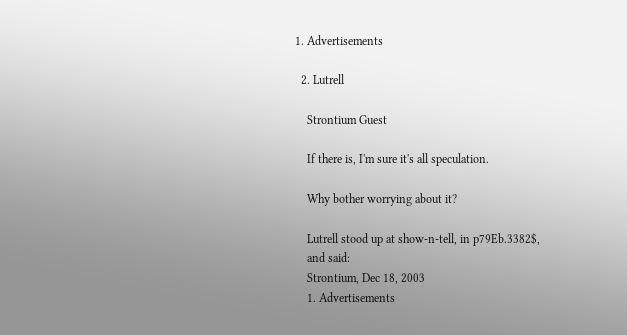1. Advertisements

  2. Lutrell

    Strontium Guest

    If there is, I'm sure it's all speculation.

    Why bother worrying about it?

    Lutrell stood up at show-n-tell, in p79Eb.3382$,
    and said:
    Strontium, Dec 18, 2003
    1. Advertisements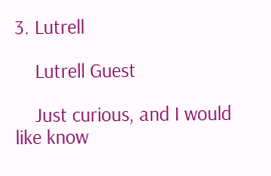3. Lutrell

    Lutrell Guest

    Just curious, and I would like know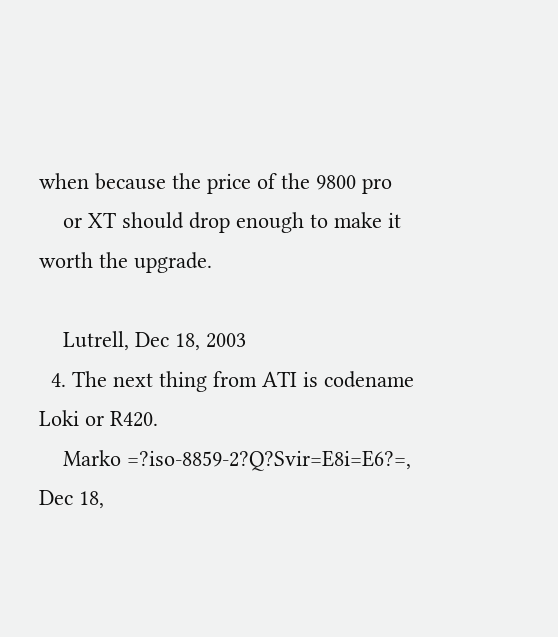when because the price of the 9800 pro
    or XT should drop enough to make it worth the upgrade.

    Lutrell, Dec 18, 2003
  4. The next thing from ATI is codename Loki or R420.
    Marko =?iso-8859-2?Q?Svir=E8i=E6?=, Dec 18,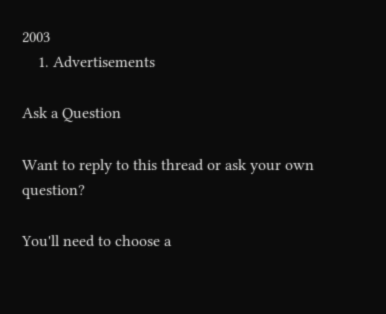2003
    1. Advertisements

Ask a Question

Want to reply to this thread or ask your own question?

You'll need to choose a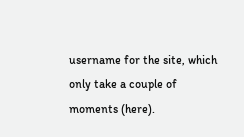username for the site, which only take a couple of moments (here).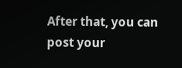After that, you can post your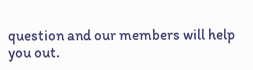question and our members will help you out.